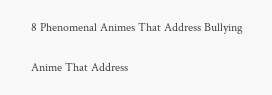8 Phenomenal Animes That Address Bullying

Anime That Address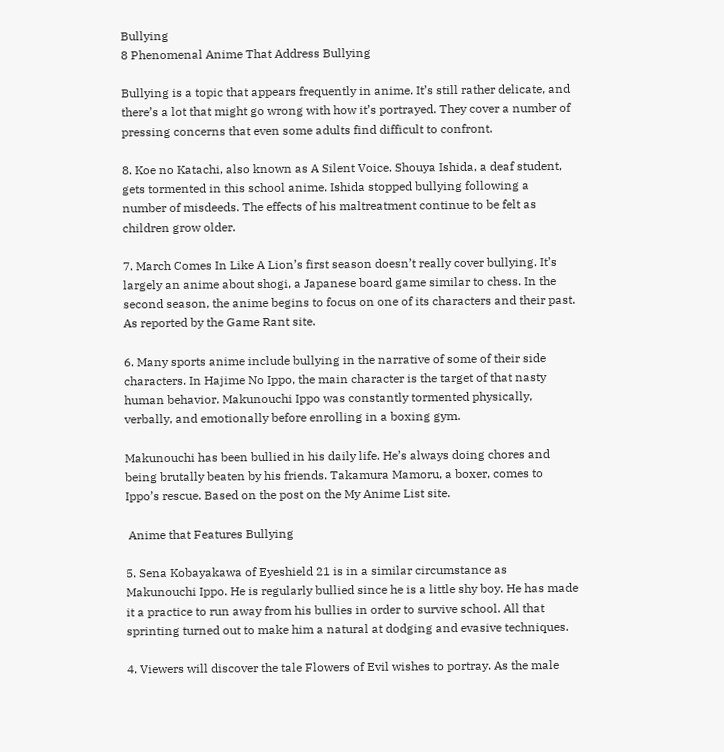Bullying
8 Phenomenal Anime That Address Bullying

Bullying is a topic that appears frequently in anime. It’s still rather delicate, and there’s a lot that might go wrong with how it’s portrayed. They cover a number of pressing concerns that even some adults find difficult to confront.

8. Koe no Katachi, also known as A Silent Voice. Shouya Ishida, a deaf student, gets tormented in this school anime. Ishida stopped bullying following a number of misdeeds. The effects of his maltreatment continue to be felt as children grow older.

7. March Comes In Like A Lion’s first season doesn’t really cover bullying. It’s largely an anime about shogi, a Japanese board game similar to chess. In the second season, the anime begins to focus on one of its characters and their past. As reported by the Game Rant site.

6. Many sports anime include bullying in the narrative of some of their side characters. In Hajime No Ippo, the main character is the target of that nasty human behavior. Makunouchi Ippo was constantly tormented physically, verbally, and emotionally before enrolling in a boxing gym.

Makunouchi has been bullied in his daily life. He’s always doing chores and being brutally beaten by his friends. Takamura Mamoru, a boxer, comes to Ippo’s rescue. Based on the post on the My Anime List site.

 Anime that Features Bullying

5. Sena Kobayakawa of Eyeshield 21 is in a similar circumstance as Makunouchi Ippo. He is regularly bullied since he is a little shy boy. He has made it a practice to run away from his bullies in order to survive school. All that sprinting turned out to make him a natural at dodging and evasive techniques.

4. Viewers will discover the tale Flowers of Evil wishes to portray. As the male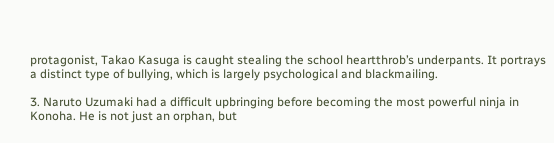protagonist, Takao Kasuga is caught stealing the school heartthrob’s underpants. It portrays a distinct type of bullying, which is largely psychological and blackmailing.

3. Naruto Uzumaki had a difficult upbringing before becoming the most powerful ninja in Konoha. He is not just an orphan, but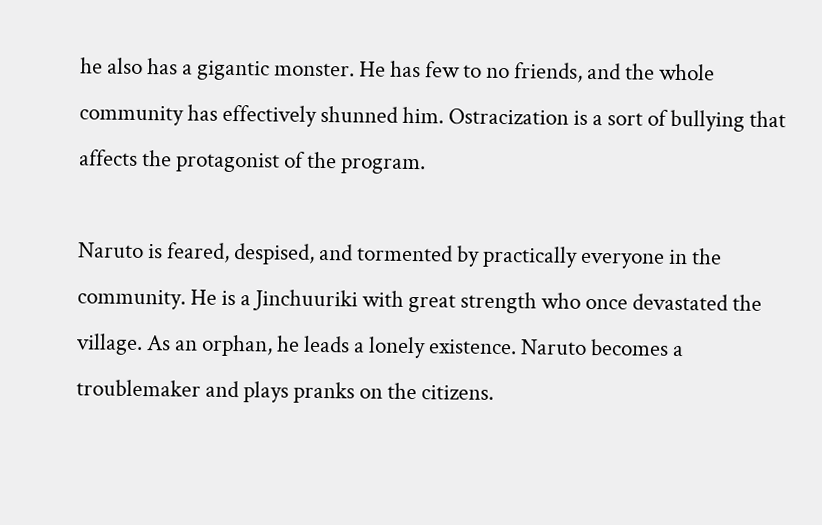he also has a gigantic monster. He has few to no friends, and the whole community has effectively shunned him. Ostracization is a sort of bullying that affects the protagonist of the program.

Naruto is feared, despised, and tormented by practically everyone in the community. He is a Jinchuuriki with great strength who once devastated the village. As an orphan, he leads a lonely existence. Naruto becomes a troublemaker and plays pranks on the citizens.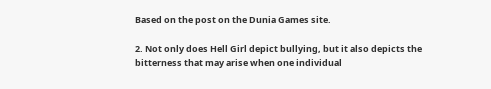Based on the post on the Dunia Games site.

2. Not only does Hell Girl depict bullying, but it also depicts the bitterness that may arise when one individual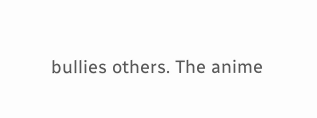bullies others. The anime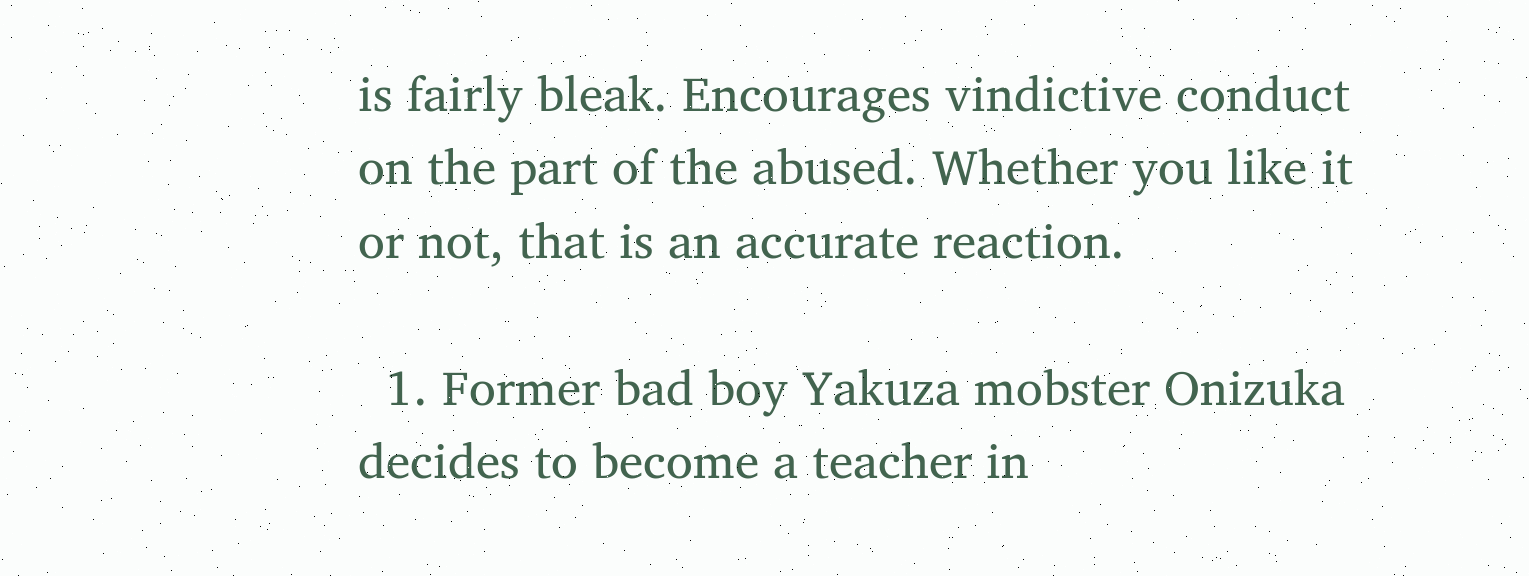is fairly bleak. Encourages vindictive conduct on the part of the abused. Whether you like it or not, that is an accurate reaction.

  1. Former bad boy Yakuza mobster Onizuka decides to become a teacher in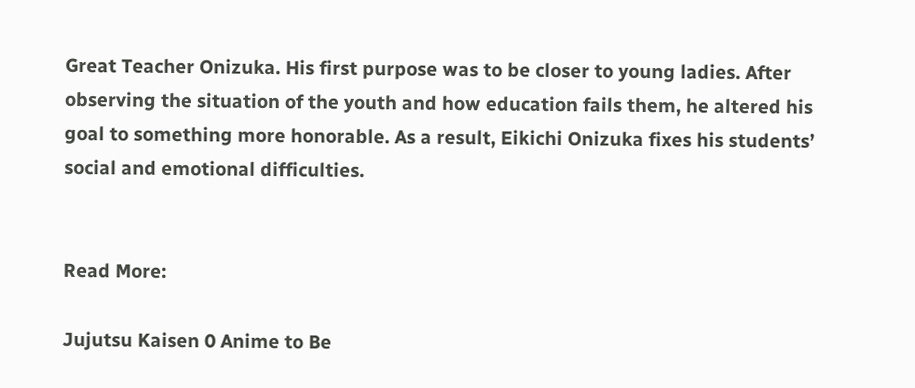Great Teacher Onizuka. His first purpose was to be closer to young ladies. After observing the situation of the youth and how education fails them, he altered his goal to something more honorable. As a result, Eikichi Onizuka fixes his students’ social and emotional difficulties.


Read More:

Jujutsu Kaisen 0 Anime to Be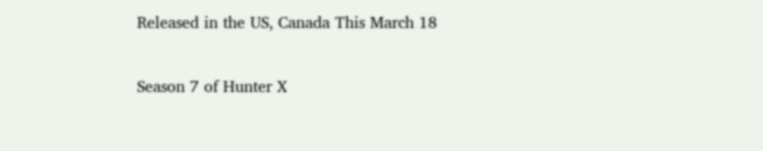Released in the US, Canada This March 18

Season 7 of Hunter X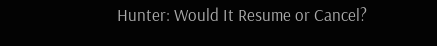Hunter: Would It Resume or Cancel?